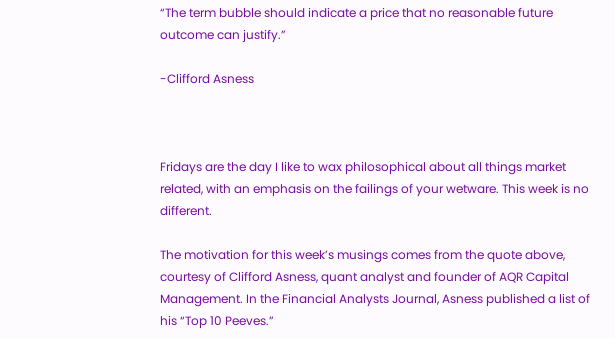“The term bubble should indicate a price that no reasonable future outcome can justify.”

-Clifford Asness



Fridays are the day I like to wax philosophical about all things market related, with an emphasis on the failings of your wetware. This week is no different.

The motivation for this week’s musings comes from the quote above, courtesy of Clifford Asness, quant analyst and founder of AQR Capital Management. In the Financial Analysts Journal, Asness published a list of his “Top 10 Peeves.”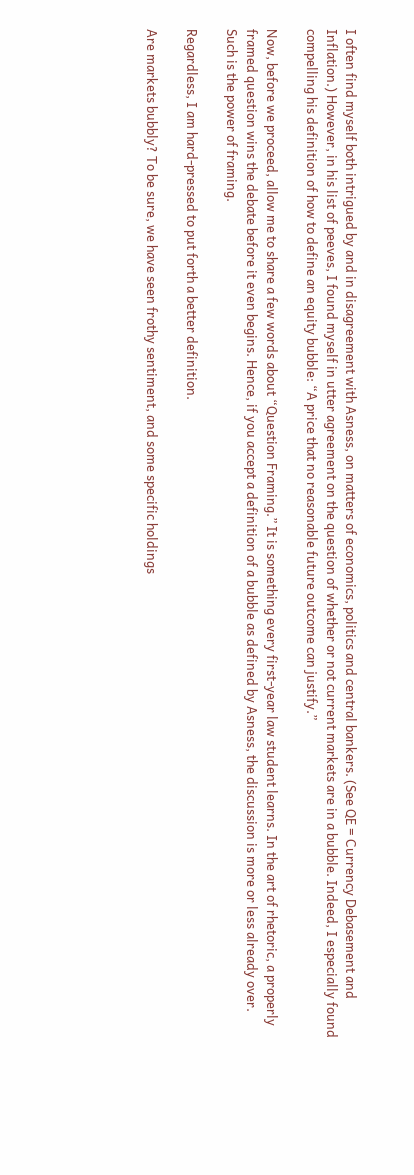I often find myself both intrigued by and in disagreement with Asness, on matters of economics, politics and central bankers. (See QE = Currency Debasement and Inflation.) However, in his list of peeves, I found myself in utter agreement on the question of whether or not current markets are in a bubble. Indeed, I especially found compelling his definition of how to define an equity bubble: “A price that no reasonable future outcome can justify.”

Now, before we proceed, allow me to share a few words about “Question Framing.” It is something every first-year law student learns. In the art of rhetoric, a properly framed question wins the debate before it even begins. Hence, if you accept a definition of a bubble as defined by Asness, the discussion is more or less already over. Such is the power of framing.

Regardless, I am hard-pressed to put forth a better definition.

Are markets bubbly? To be sure, we have seen frothy sentiment, and some specific holdings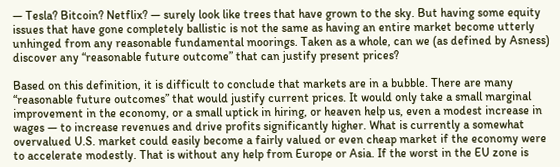— Tesla? Bitcoin? Netflix? — surely look like trees that have grown to the sky. But having some equity issues that have gone completely ballistic is not the same as having an entire market become utterly unhinged from any reasonable fundamental moorings. Taken as a whole, can we (as defined by Asness) discover any “reasonable future outcome” that can justify present prices?

Based on this definition, it is difficult to conclude that markets are in a bubble. There are many “reasonable future outcomes” that would justify current prices. It would only take a small marginal improvement in the economy, or a small uptick in hiring, or heaven help us, even a modest increase in wages — to increase revenues and drive profits significantly higher. What is currently a somewhat overvalued U.S. market could easily become a fairly valued or even cheap market if the economy were to accelerate modestly. That is without any help from Europe or Asia. If the worst in the EU zone is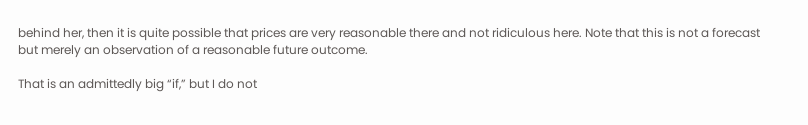behind her, then it is quite possible that prices are very reasonable there and not ridiculous here. Note that this is not a forecast but merely an observation of a reasonable future outcome.

That is an admittedly big “if,” but I do not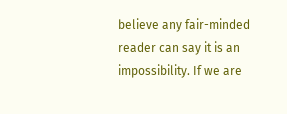believe any fair-minded reader can say it is an impossibility. If we are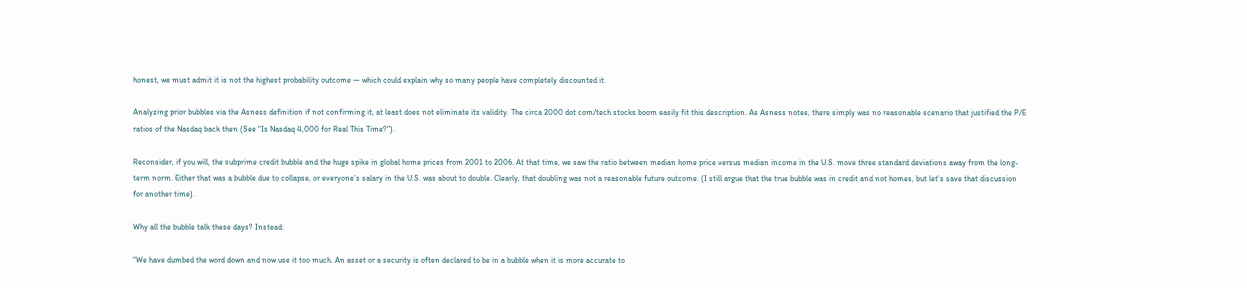honest, we must admit it is not the highest probability outcome — which could explain why so many people have completely discounted it.

Analyzing prior bubbles via the Asness definition if not confirming it, at least does not eliminate its validity. The circa 2000 dot com/tech stocks boom easily fit this description. As Asness notes, there simply was no reasonable scenario that justified the P/E ratios of the Nasdaq back then (See “Is Nasdaq 4,000 for Real This Time?“).

Reconsider, if you will, the subprime credit bubble and the huge spike in global home prices from 2001 to 2006. At that time, we saw the ratio between median home price versus median income in the U.S. move three standard deviations away from the long-term norm. Either that was a bubble due to collapse, or everyone’s salary in the U.S. was about to double. Clearly, that doubling was not a reasonable future outcome. (I still argue that the true bubble was in credit and not homes, but let’s save that discussion for another time).

Why all the bubble talk these days? Instead:

“We have dumbed the word down and now use it too much. An asset or a security is often declared to be in a bubble when it is more accurate to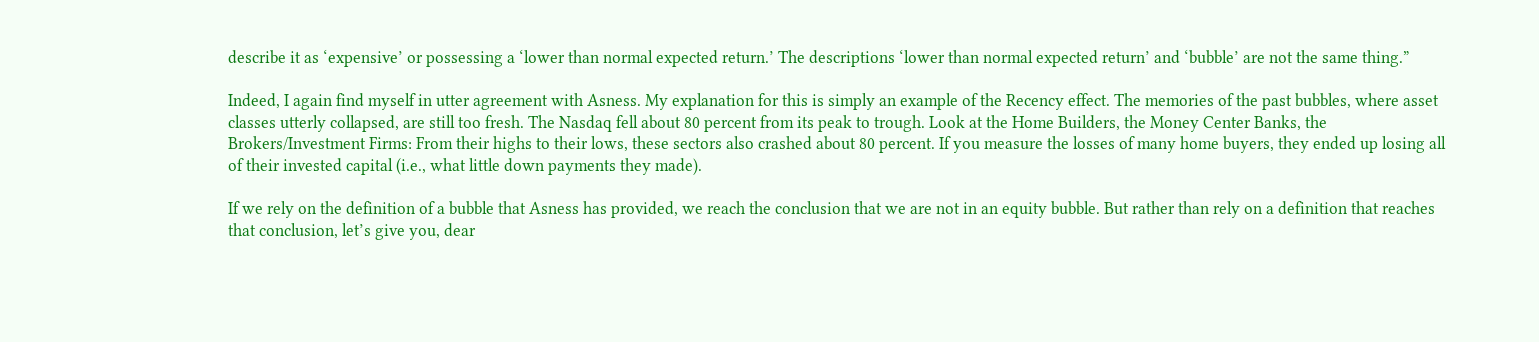describe it as ‘expensive’ or possessing a ‘lower than normal expected return.’ The descriptions ‘lower than normal expected return’ and ‘bubble’ are not the same thing.”

Indeed, I again find myself in utter agreement with Asness. My explanation for this is simply an example of the Recency effect. The memories of the past bubbles, where asset classes utterly collapsed, are still too fresh. The Nasdaq fell about 80 percent from its peak to trough. Look at the Home Builders, the Money Center Banks, the Brokers/Investment Firms: From their highs to their lows, these sectors also crashed about 80 percent. If you measure the losses of many home buyers, they ended up losing all of their invested capital (i.e., what little down payments they made).

If we rely on the definition of a bubble that Asness has provided, we reach the conclusion that we are not in an equity bubble. But rather than rely on a definition that reaches that conclusion, let’s give you, dear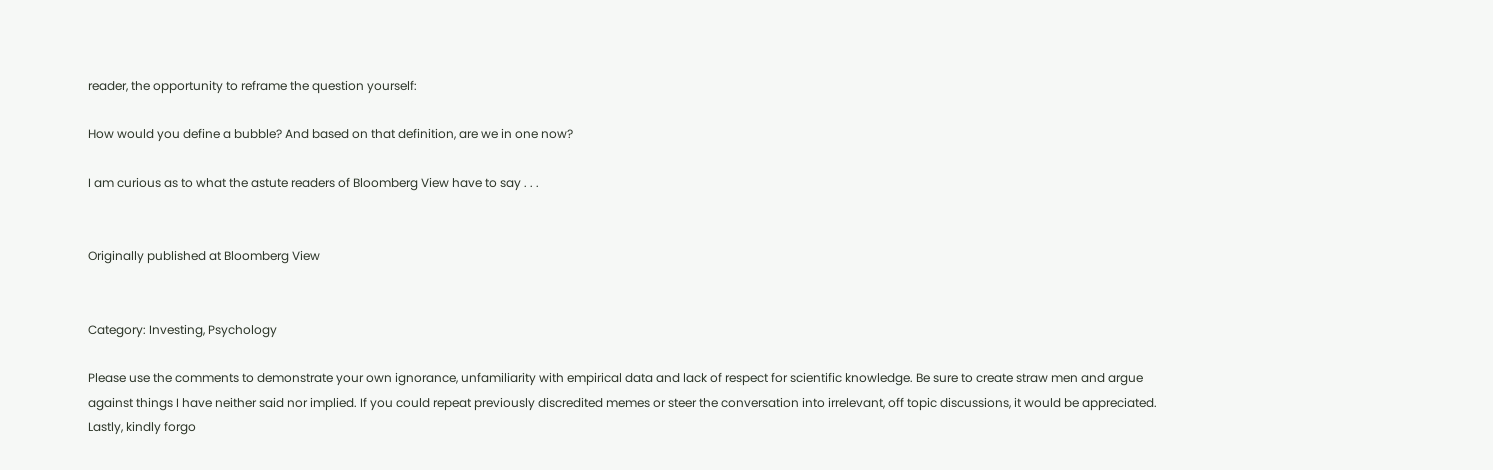reader, the opportunity to reframe the question yourself:

How would you define a bubble? And based on that definition, are we in one now?

I am curious as to what the astute readers of Bloomberg View have to say . . .


Originally published at Bloomberg View


Category: Investing, Psychology

Please use the comments to demonstrate your own ignorance, unfamiliarity with empirical data and lack of respect for scientific knowledge. Be sure to create straw men and argue against things I have neither said nor implied. If you could repeat previously discredited memes or steer the conversation into irrelevant, off topic discussions, it would be appreciated. Lastly, kindly forgo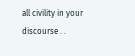all civility in your discourse . .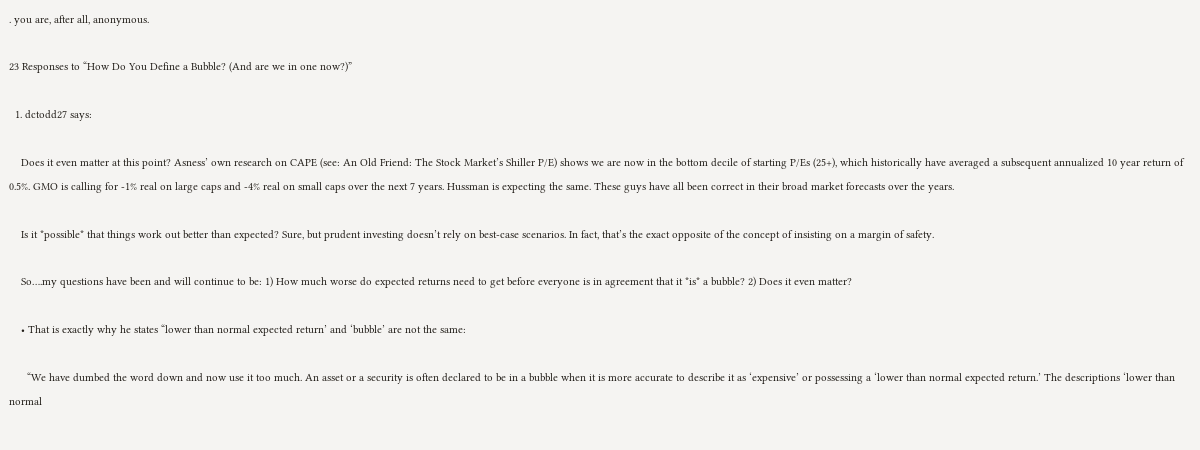. you are, after all, anonymous.

23 Responses to “How Do You Define a Bubble? (And are we in one now?)”

  1. dctodd27 says:

    Does it even matter at this point? Asness’ own research on CAPE (see: An Old Friend: The Stock Market’s Shiller P/E) shows we are now in the bottom decile of starting P/Es (25+), which historically have averaged a subsequent annualized 10 year return of 0.5%. GMO is calling for -1% real on large caps and -4% real on small caps over the next 7 years. Hussman is expecting the same. These guys have all been correct in their broad market forecasts over the years.

    Is it *possible* that things work out better than expected? Sure, but prudent investing doesn’t rely on best-case scenarios. In fact, that’s the exact opposite of the concept of insisting on a margin of safety.

    So….my questions have been and will continue to be: 1) How much worse do expected returns need to get before everyone is in agreement that it *is* a bubble? 2) Does it even matter?

    • That is exactly why he states “lower than normal expected return’ and ‘bubble’ are not the same:

      “We have dumbed the word down and now use it too much. An asset or a security is often declared to be in a bubble when it is more accurate to describe it as ‘expensive’ or possessing a ‘lower than normal expected return.’ The descriptions ‘lower than normal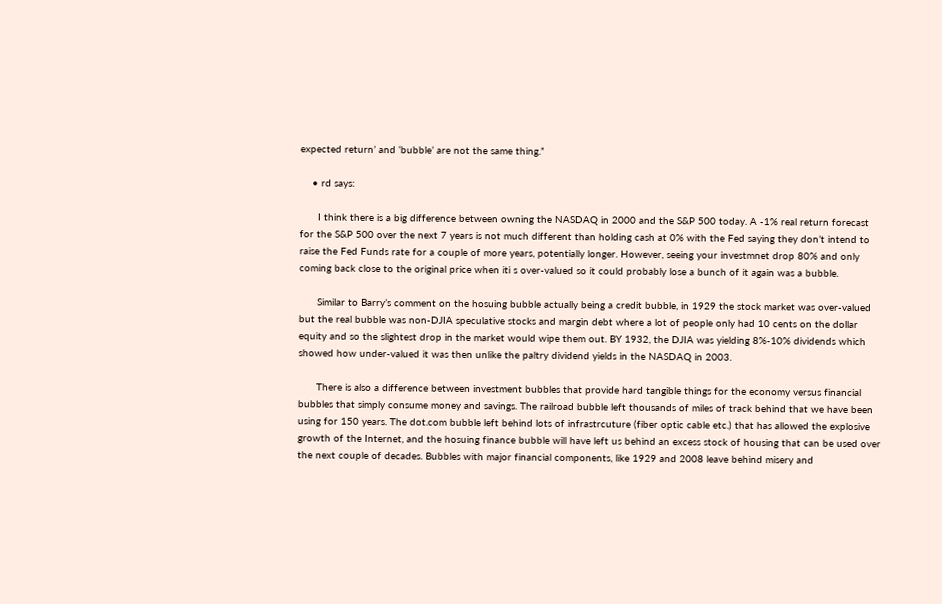expected return’ and ‘bubble’ are not the same thing.”

    • rd says:

      I think there is a big difference between owning the NASDAQ in 2000 and the S&P 500 today. A -1% real return forecast for the S&P 500 over the next 7 years is not much different than holding cash at 0% with the Fed saying they don’t intend to raise the Fed Funds rate for a couple of more years, potentially longer. However, seeing your investmnet drop 80% and only coming back close to the original price when iti s over-valued so it could probably lose a bunch of it again was a bubble.

      Similar to Barry’s comment on the hosuing bubble actually being a credit bubble, in 1929 the stock market was over-valued but the real bubble was non-DJIA speculative stocks and margin debt where a lot of people only had 10 cents on the dollar equity and so the slightest drop in the market would wipe them out. BY 1932, the DJIA was yielding 8%-10% dividends which showed how under-valued it was then unlike the paltry dividend yields in the NASDAQ in 2003.

      There is also a difference between investment bubbles that provide hard tangible things for the economy versus financial bubbles that simply consume money and savings. The railroad bubble left thousands of miles of track behind that we have been using for 150 years. The dot.com bubble left behind lots of infrastrcuture (fiber optic cable etc.) that has allowed the explosive growth of the Internet, and the hosuing finance bubble will have left us behind an excess stock of housing that can be used over the next couple of decades. Bubbles with major financial components, like 1929 and 2008 leave behind misery and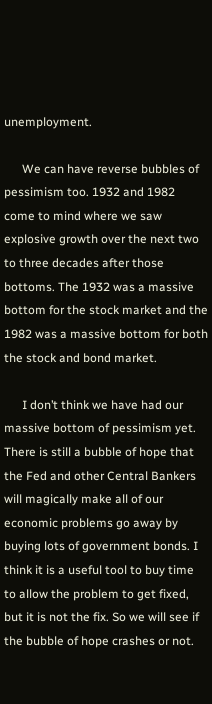unemployment.

      We can have reverse bubbles of pessimism too. 1932 and 1982 come to mind where we saw explosive growth over the next two to three decades after those bottoms. The 1932 was a massive bottom for the stock market and the 1982 was a massive bottom for both the stock and bond market.

      I don’t think we have had our massive bottom of pessimism yet. There is still a bubble of hope that the Fed and other Central Bankers will magically make all of our economic problems go away by buying lots of government bonds. I think it is a useful tool to buy time to allow the problem to get fixed, but it is not the fix. So we will see if the bubble of hope crashes or not.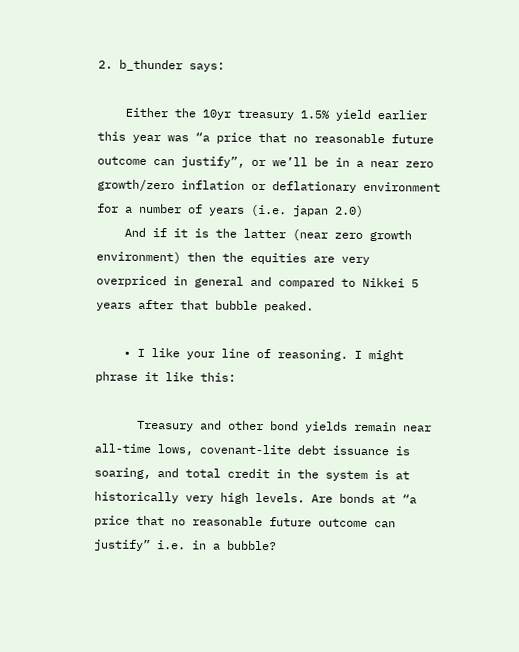2. b_thunder says:

    Either the 10yr treasury 1.5% yield earlier this year was “a price that no reasonable future outcome can justify”, or we’ll be in a near zero growth/zero inflation or deflationary environment for a number of years (i.e. japan 2.0)
    And if it is the latter (near zero growth environment) then the equities are very overpriced in general and compared to Nikkei 5 years after that bubble peaked.

    • I like your line of reasoning. I might phrase it like this:

      Treasury and other bond yields remain near all-time lows, covenant-lite debt issuance is soaring, and total credit in the system is at historically very high levels. Are bonds at “a price that no reasonable future outcome can justify” i.e. in a bubble?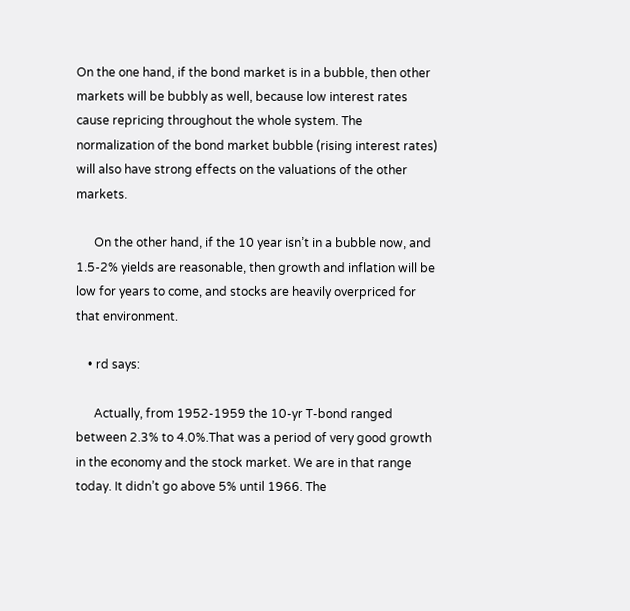On the one hand, if the bond market is in a bubble, then other markets will be bubbly as well, because low interest rates cause repricing throughout the whole system. The normalization of the bond market bubble (rising interest rates) will also have strong effects on the valuations of the other markets.

      On the other hand, if the 10 year isn’t in a bubble now, and 1.5-2% yields are reasonable, then growth and inflation will be low for years to come, and stocks are heavily overpriced for that environment.

    • rd says:

      Actually, from 1952-1959 the 10-yr T-bond ranged between 2.3% to 4.0%.That was a period of very good growth in the economy and the stock market. We are in that range today. It didn’t go above 5% until 1966. The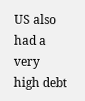US also had a very high debt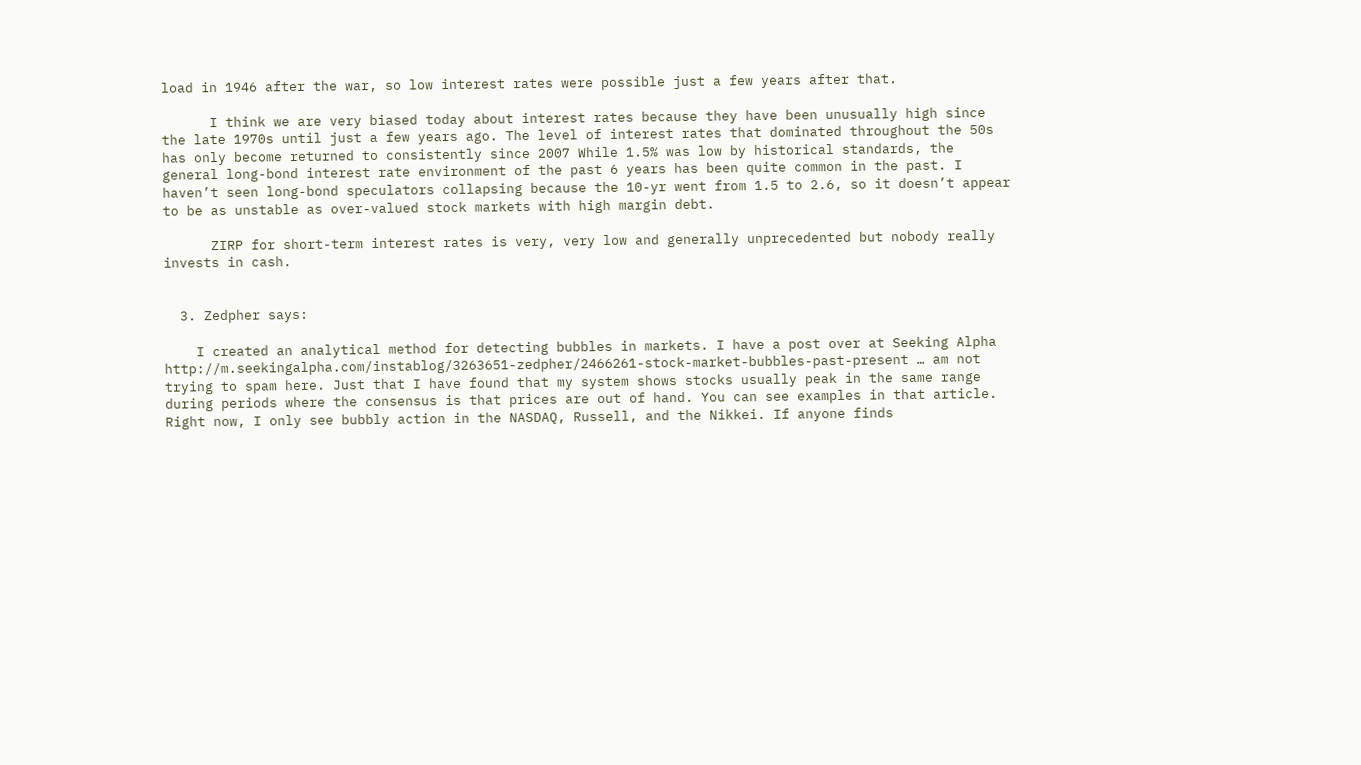load in 1946 after the war, so low interest rates were possible just a few years after that.

      I think we are very biased today about interest rates because they have been unusually high since the late 1970s until just a few years ago. The level of interest rates that dominated throughout the 50s has only become returned to consistently since 2007 While 1.5% was low by historical standards, the general long-bond interest rate environment of the past 6 years has been quite common in the past. I haven’t seen long-bond speculators collapsing because the 10-yr went from 1.5 to 2.6, so it doesn’t appear to be as unstable as over-valued stock markets with high margin debt.

      ZIRP for short-term interest rates is very, very low and generally unprecedented but nobody really invests in cash.


  3. Zedpher says:

    I created an analytical method for detecting bubbles in markets. I have a post over at Seeking Alpha http://m.seekingalpha.com/instablog/3263651-zedpher/2466261-stock-market-bubbles-past-present … am not trying to spam here. Just that I have found that my system shows stocks usually peak in the same range during periods where the consensus is that prices are out of hand. You can see examples in that article. Right now, I only see bubbly action in the NASDAQ, Russell, and the Nikkei. If anyone finds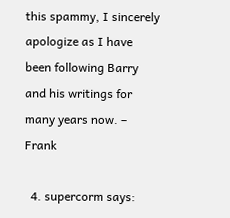this spammy, I sincerely apologize as I have been following Barry and his writings for many years now. – Frank

  4. supercorm says: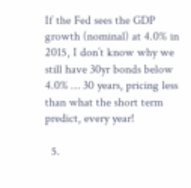If the Fed sees the GDP growth (nominal) at 4.0% in 2015, I don’t know why we still have 30yr bonds below 4.0% … 30 years, pricing less than what the short term predict, every year!

  5.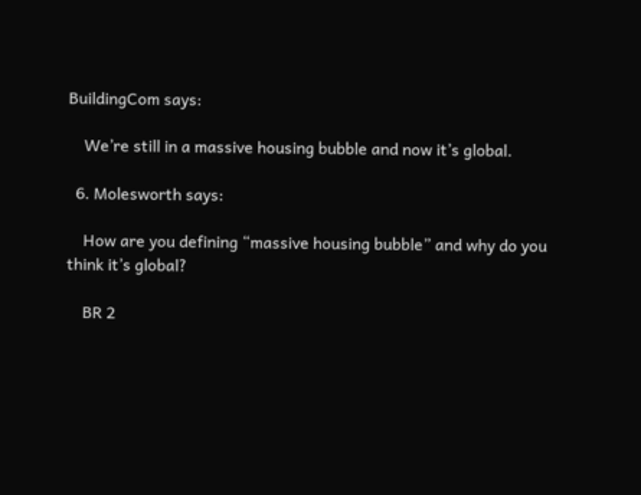BuildingCom says:

    We’re still in a massive housing bubble and now it’s global.

  6. Molesworth says:

    How are you defining “massive housing bubble” and why do you think it’s global?

    BR 2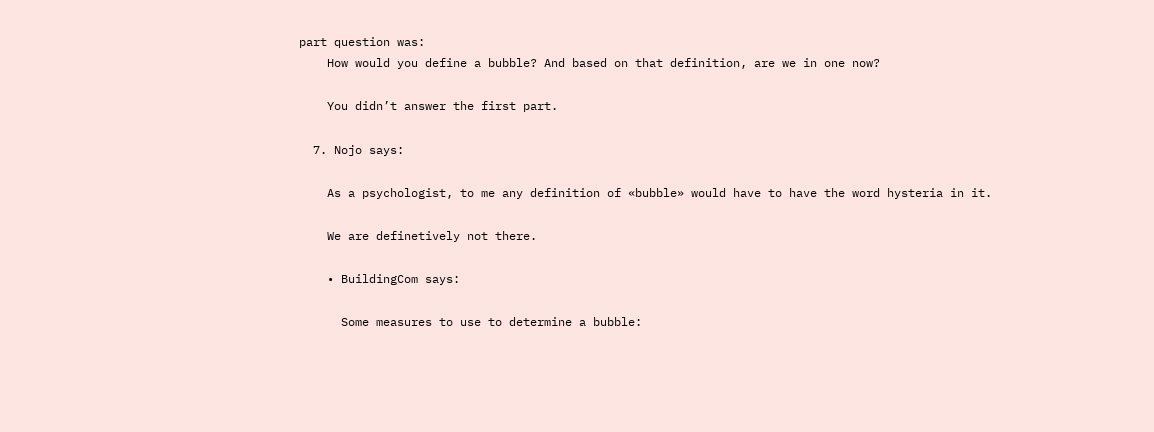part question was:
    How would you define a bubble? And based on that definition, are we in one now?

    You didn’t answer the first part.

  7. Nojo says:

    As a psychologist, to me any definition of «bubble» would have to have the word hysteria in it.

    We are definetively not there.

    • BuildingCom says:

      Some measures to use to determine a bubble: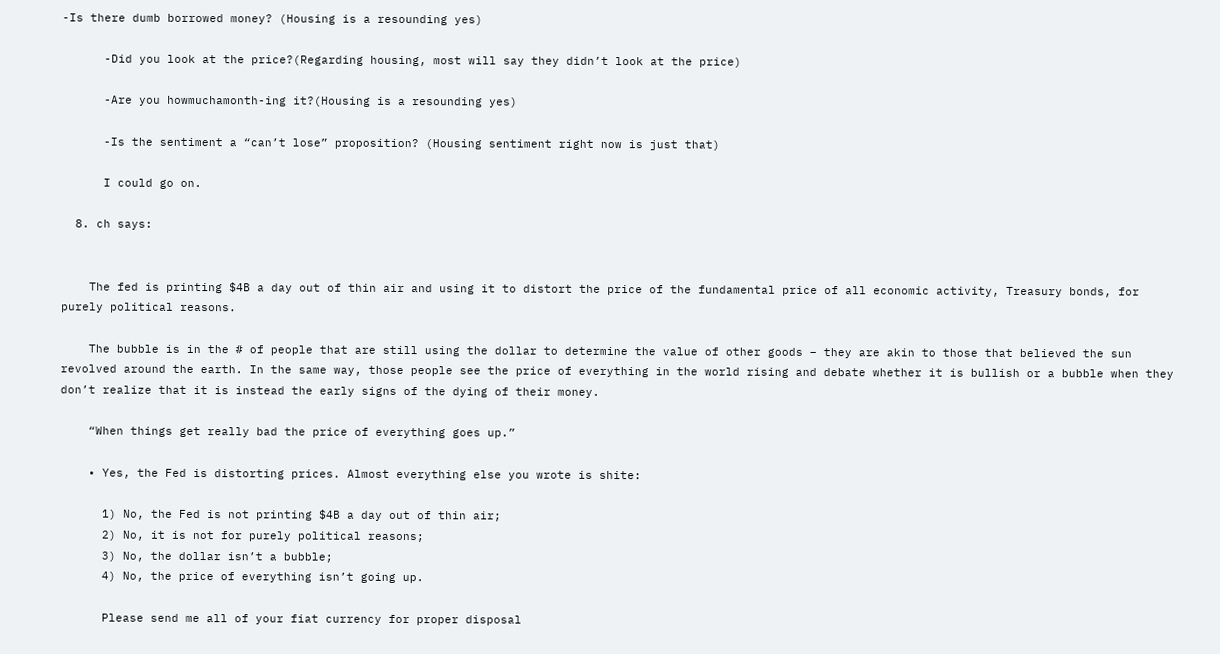-Is there dumb borrowed money? (Housing is a resounding yes)

      -Did you look at the price?(Regarding housing, most will say they didn’t look at the price)

      -Are you howmuchamonth-ing it?(Housing is a resounding yes)

      -Is the sentiment a “can’t lose” proposition? (Housing sentiment right now is just that)

      I could go on.

  8. ch says:


    The fed is printing $4B a day out of thin air and using it to distort the price of the fundamental price of all economic activity, Treasury bonds, for purely political reasons.

    The bubble is in the # of people that are still using the dollar to determine the value of other goods – they are akin to those that believed the sun revolved around the earth. In the same way, those people see the price of everything in the world rising and debate whether it is bullish or a bubble when they don’t realize that it is instead the early signs of the dying of their money.

    “When things get really bad the price of everything goes up.”

    • Yes, the Fed is distorting prices. Almost everything else you wrote is shite:

      1) No, the Fed is not printing $4B a day out of thin air;
      2) No, it is not for purely political reasons;
      3) No, the dollar isn’t a bubble;
      4) No, the price of everything isn’t going up.

      Please send me all of your fiat currency for proper disposal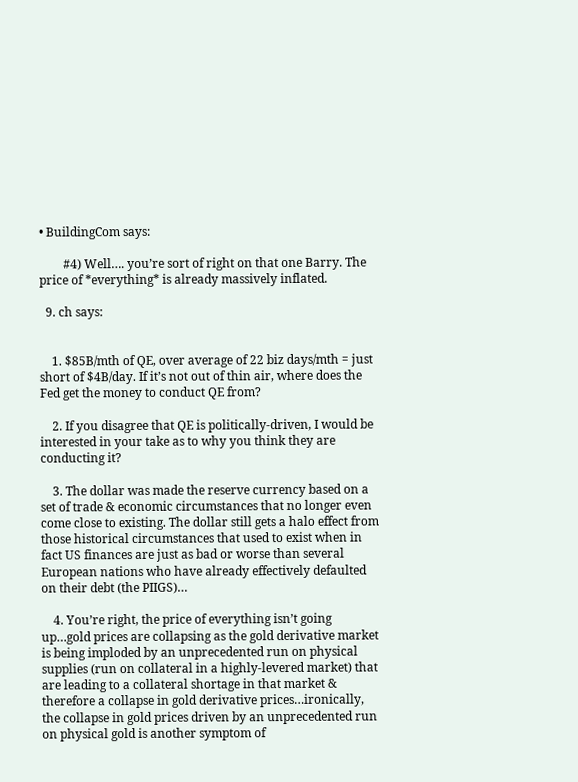• BuildingCom says:

        #4) Well…. you’re sort of right on that one Barry. The price of *everything* is already massively inflated.

  9. ch says:


    1. $85B/mth of QE, over average of 22 biz days/mth = just short of $4B/day. If it’s not out of thin air, where does the Fed get the money to conduct QE from?

    2. If you disagree that QE is politically-driven, I would be interested in your take as to why you think they are conducting it?

    3. The dollar was made the reserve currency based on a set of trade & economic circumstances that no longer even come close to existing. The dollar still gets a halo effect from those historical circumstances that used to exist when in fact US finances are just as bad or worse than several European nations who have already effectively defaulted on their debt (the PIIGS)…

    4. You’re right, the price of everything isn’t going up…gold prices are collapsing as the gold derivative market is being imploded by an unprecedented run on physical supplies (run on collateral in a highly-levered market) that are leading to a collateral shortage in that market & therefore a collapse in gold derivative prices…ironically, the collapse in gold prices driven by an unprecedented run on physical gold is another symptom of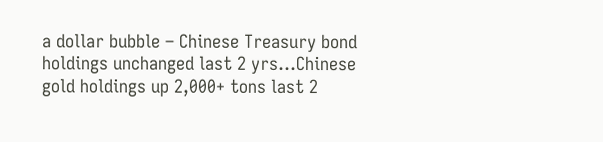a dollar bubble – Chinese Treasury bond holdings unchanged last 2 yrs…Chinese gold holdings up 2,000+ tons last 2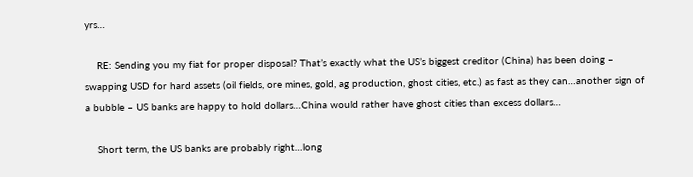yrs…

    RE: Sending you my fiat for proper disposal? That’s exactly what the US’s biggest creditor (China) has been doing – swapping USD for hard assets (oil fields, ore mines, gold, ag production, ghost cities, etc.) as fast as they can…another sign of a bubble – US banks are happy to hold dollars…China would rather have ghost cities than excess dollars…

    Short term, the US banks are probably right…long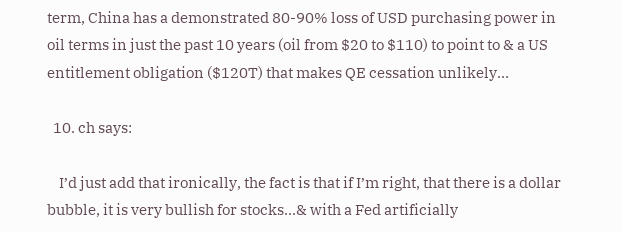term, China has a demonstrated 80-90% loss of USD purchasing power in oil terms in just the past 10 years (oil from $20 to $110) to point to & a US entitlement obligation ($120T) that makes QE cessation unlikely…

  10. ch says:

    I’d just add that ironically, the fact is that if I’m right, that there is a dollar bubble, it is very bullish for stocks…& with a Fed artificially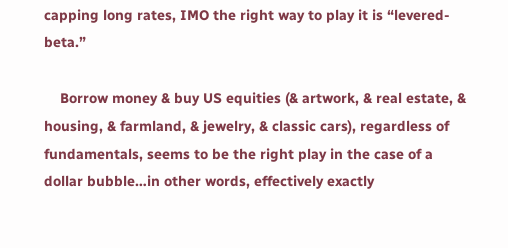capping long rates, IMO the right way to play it is “levered-beta.”

    Borrow money & buy US equities (& artwork, & real estate, & housing, & farmland, & jewelry, & classic cars), regardless of fundamentals, seems to be the right play in the case of a dollar bubble…in other words, effectively exactly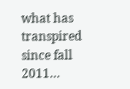what has transpired since fall 2011…